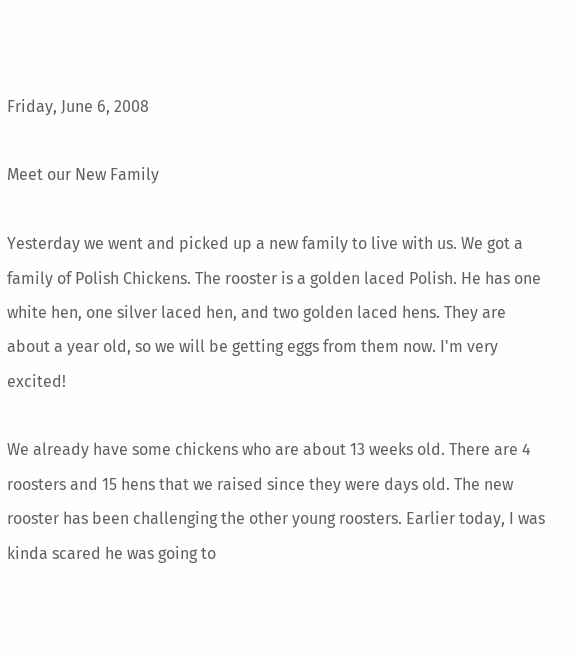Friday, June 6, 2008

Meet our New Family

Yesterday we went and picked up a new family to live with us. We got a family of Polish Chickens. The rooster is a golden laced Polish. He has one white hen, one silver laced hen, and two golden laced hens. They are about a year old, so we will be getting eggs from them now. I'm very excited!

We already have some chickens who are about 13 weeks old. There are 4 roosters and 15 hens that we raised since they were days old. The new rooster has been challenging the other young roosters. Earlier today, I was kinda scared he was going to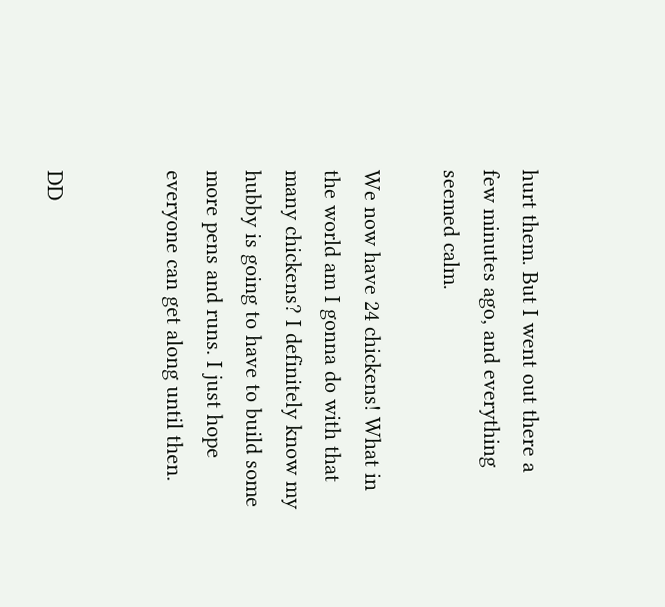hurt them. But I went out there a few minutes ago, and everything seemed calm.

We now have 24 chickens! What in the world am I gonna do with that many chickens? I definitely know my hubby is going to have to build some more pens and runs. I just hope everyone can get along until then.


DD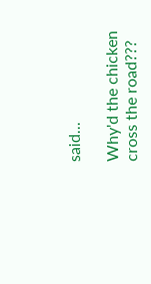said...

Why'd the chicken cross the road???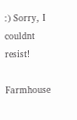:) Sorry, I couldnt resist!

Farmhouse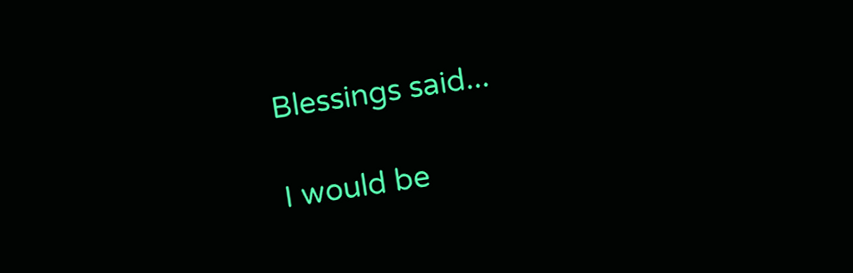Blessings said...

I would be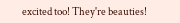excited too! They're beauties!